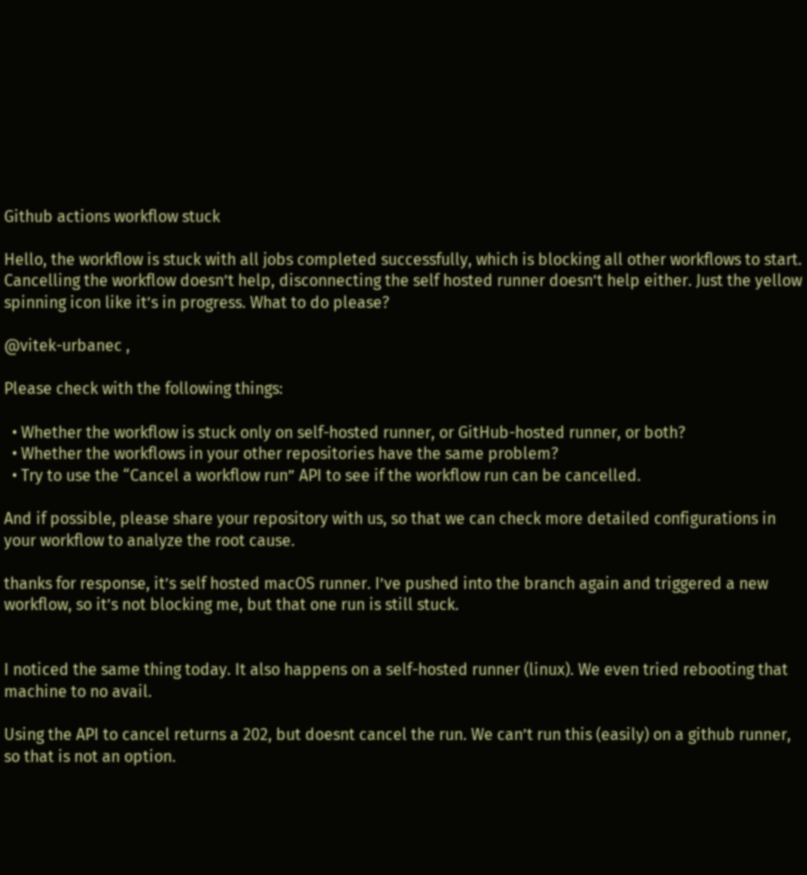Github actions workflow stuck

Hello, the workflow is stuck with all jobs completed successfully, which is blocking all other workflows to start. Cancelling the workflow doesn’t help, disconnecting the self hosted runner doesn’t help either. Just the yellow spinning icon like it’s in progress. What to do please?

@vitek-urbanec ,

Please check with the following things:

  • Whether the workflow is stuck only on self-hosted runner, or GitHub-hosted runner, or both?
  • Whether the workflows in your other repositories have the same problem?
  • Try to use the “Cancel a workflow run” API to see if the workflow run can be cancelled.

And if possible, please share your repository with us, so that we can check more detailed configurations in your workflow to analyze the root cause.

thanks for response, it’s self hosted macOS runner. I’ve pushed into the branch again and triggered a new workflow, so it’s not blocking me, but that one run is still stuck.


I noticed the same thing today. It also happens on a self-hosted runner (linux). We even tried rebooting that machine to no avail.

Using the API to cancel returns a 202, but doesnt cancel the run. We can’t run this (easily) on a github runner, so that is not an option.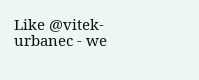Like @vitek-urbanec - we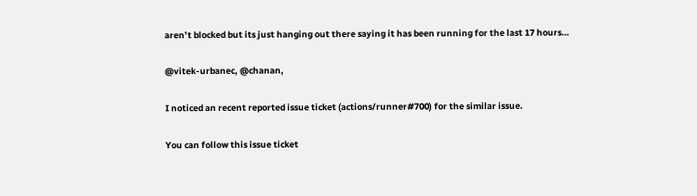aren’t blocked but its just hanging out there saying it has been running for the last 17 hours…

@vitek-urbanec, @chanan,

I noticed an recent reported issue ticket (actions/runner#700) for the similar issue.

You can follow this issue ticket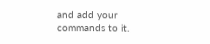and add your commands to it.